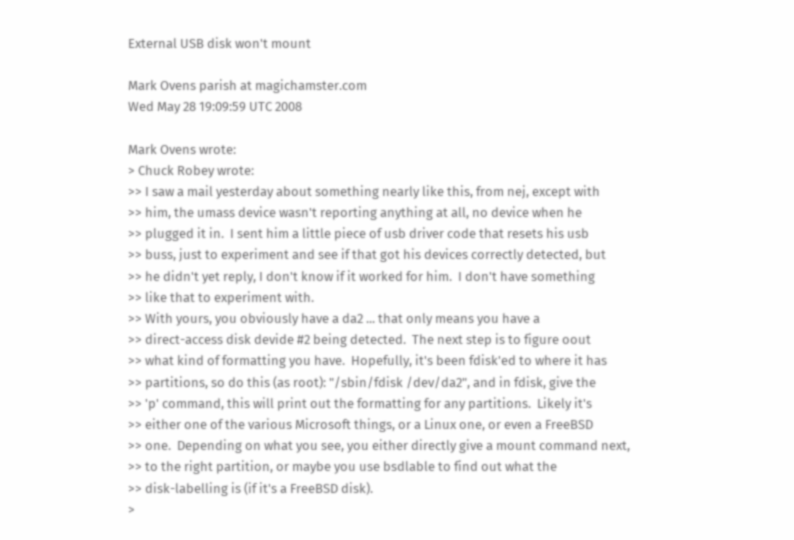External USB disk won't mount

Mark Ovens parish at magichamster.com
Wed May 28 19:09:59 UTC 2008

Mark Ovens wrote:
> Chuck Robey wrote:
>> I saw a mail yesterday about something nearly like this, from nej, except with
>> him, the umass device wasn't reporting anything at all, no device when he
>> plugged it in.  I sent him a little piece of usb driver code that resets his usb
>> buss, just to experiment and see if that got his devices correctly detected, but
>> he didn't yet reply, I don't know if it worked for him.  I don't have something
>> like that to experiment with.
>> With yours, you obviously have a da2 ... that only means you have a
>> direct-access disk devide #2 being detected.  The next step is to figure oout
>> what kind of formatting you have.  Hopefully, it's been fdisk'ed to where it has
>> partitions, so do this (as root): "/sbin/fdisk /dev/da2", and in fdisk, give the
>> 'p' command, this will print out the formatting for any partitions.  Likely it's
>> either one of the various Microsoft things, or a Linux one, or even a FreeBSD
>> one.  Depending on what you see, you either directly give a mount command next,
>> to the right partition, or maybe you use bsdlable to find out what the
>> disk-labelling is (if it's a FreeBSD disk).
>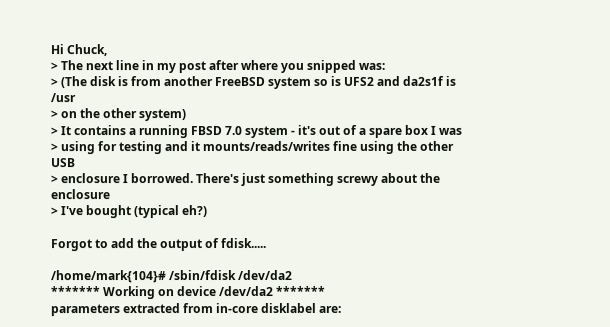Hi Chuck,
> The next line in my post after where you snipped was:
> (The disk is from another FreeBSD system so is UFS2 and da2s1f is /usr
> on the other system)
> It contains a running FBSD 7.0 system - it's out of a spare box I was
> using for testing and it mounts/reads/writes fine using the other USB
> enclosure I borrowed. There's just something screwy about the enclosure
> I've bought (typical eh?)

Forgot to add the output of fdisk.....

/home/mark{104}# /sbin/fdisk /dev/da2
******* Working on device /dev/da2 *******
parameters extracted from in-core disklabel are: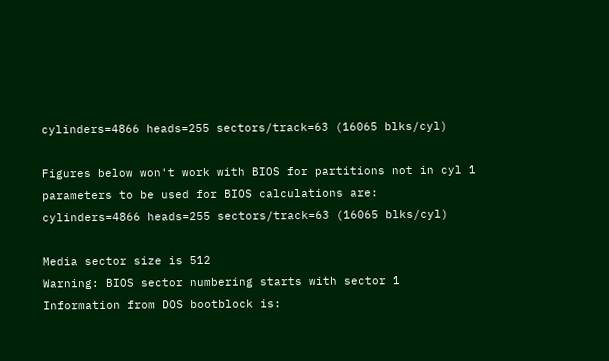cylinders=4866 heads=255 sectors/track=63 (16065 blks/cyl)

Figures below won't work with BIOS for partitions not in cyl 1
parameters to be used for BIOS calculations are:
cylinders=4866 heads=255 sectors/track=63 (16065 blks/cyl)

Media sector size is 512
Warning: BIOS sector numbering starts with sector 1
Information from DOS bootblock is: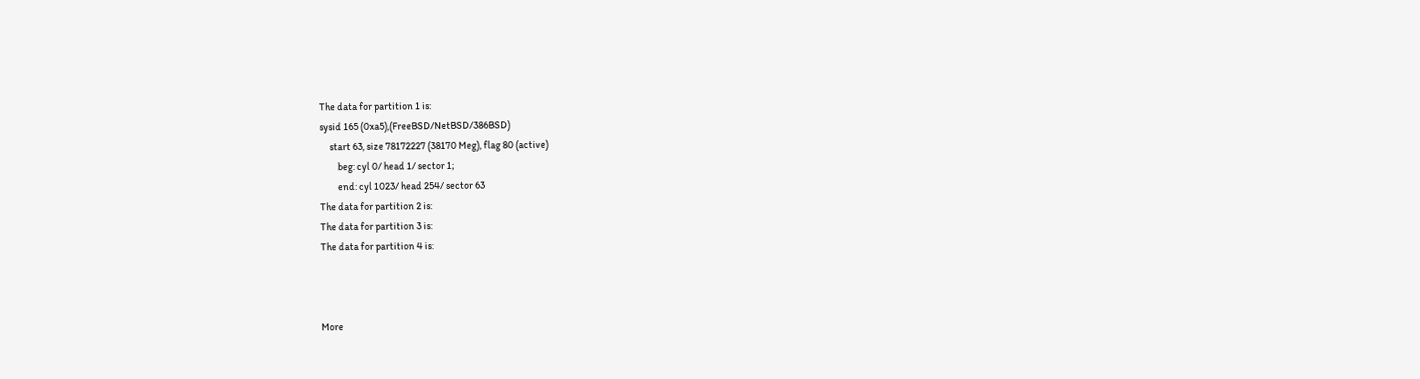The data for partition 1 is:
sysid 165 (0xa5),(FreeBSD/NetBSD/386BSD)
     start 63, size 78172227 (38170 Meg), flag 80 (active)
         beg: cyl 0/ head 1/ sector 1;
         end: cyl 1023/ head 254/ sector 63
The data for partition 2 is:
The data for partition 3 is:
The data for partition 4 is:



More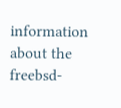information about the freebsd-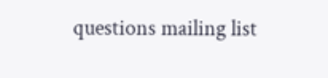questions mailing list